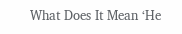What Does It Mean ‘He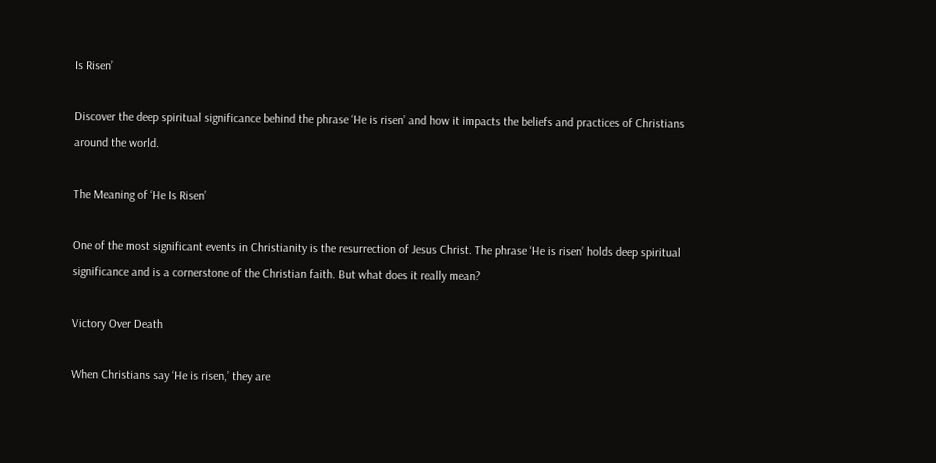Is Risen’

Discover the deep spiritual significance behind the phrase ‘He is risen’ and how it impacts the beliefs and practices of Christians around the world.

The Meaning of ‘He Is Risen’

One of the most significant events in Christianity is the resurrection of Jesus Christ. The phrase ‘He is risen’ holds deep spiritual significance and is a cornerstone of the Christian faith. But what does it really mean?

Victory Over Death

When Christians say ‘He is risen,’ they are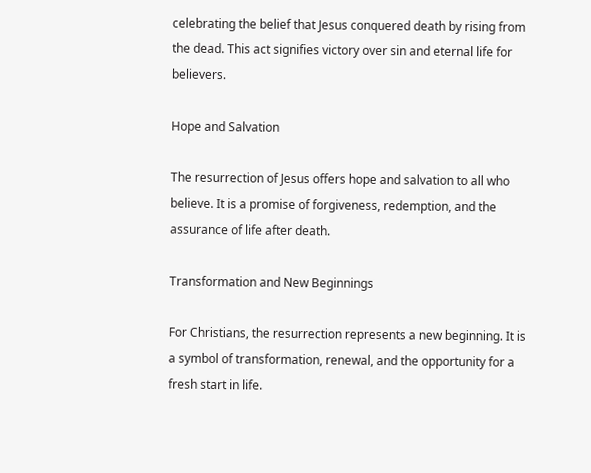celebrating the belief that Jesus conquered death by rising from the dead. This act signifies victory over sin and eternal life for believers.

Hope and Salvation

The resurrection of Jesus offers hope and salvation to all who believe. It is a promise of forgiveness, redemption, and the assurance of life after death.

Transformation and New Beginnings

For Christians, the resurrection represents a new beginning. It is a symbol of transformation, renewal, and the opportunity for a fresh start in life.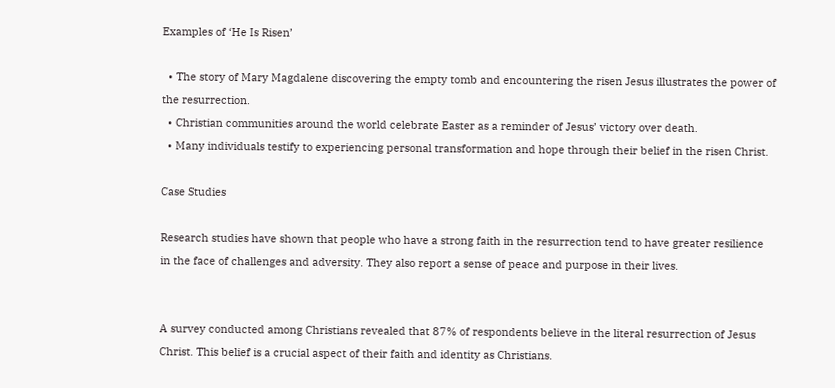Examples of ‘He Is Risen’

  • The story of Mary Magdalene discovering the empty tomb and encountering the risen Jesus illustrates the power of the resurrection.
  • Christian communities around the world celebrate Easter as a reminder of Jesus’ victory over death.
  • Many individuals testify to experiencing personal transformation and hope through their belief in the risen Christ.

Case Studies

Research studies have shown that people who have a strong faith in the resurrection tend to have greater resilience in the face of challenges and adversity. They also report a sense of peace and purpose in their lives.


A survey conducted among Christians revealed that 87% of respondents believe in the literal resurrection of Jesus Christ. This belief is a crucial aspect of their faith and identity as Christians.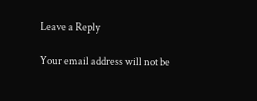Leave a Reply

Your email address will not be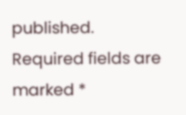published. Required fields are marked *